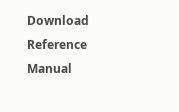Download Reference Manual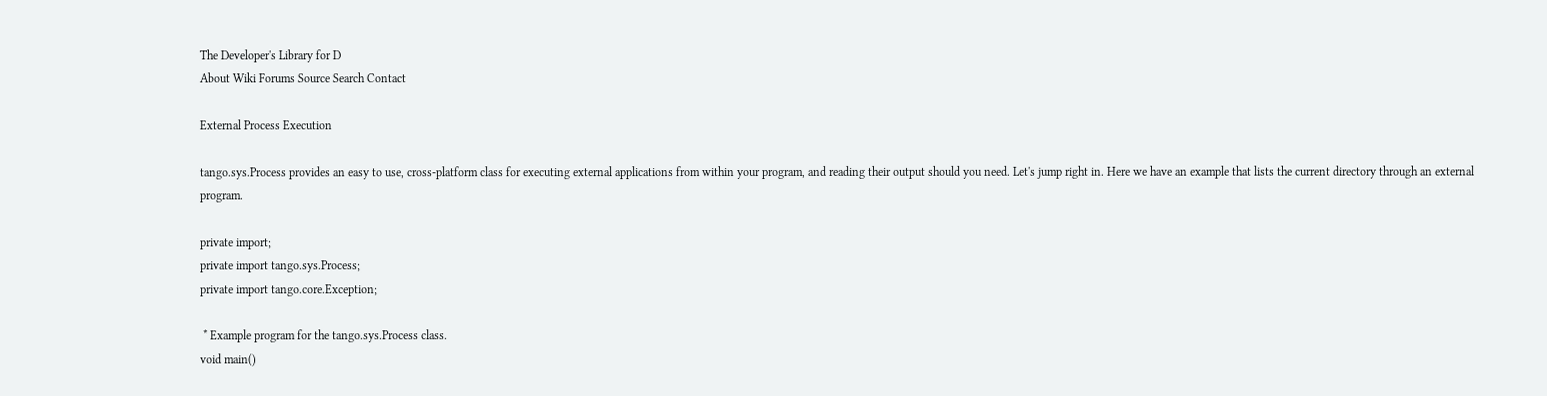The Developer's Library for D
About Wiki Forums Source Search Contact

External Process Execution

tango.sys.Process provides an easy to use, cross-platform class for executing external applications from within your program, and reading their output should you need. Let's jump right in. Here we have an example that lists the current directory through an external program.

private import;
private import tango.sys.Process;
private import tango.core.Exception;

 * Example program for the tango.sys.Process class.
void main()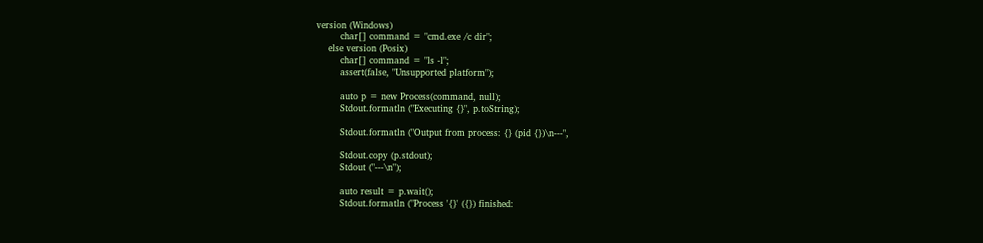version (Windows)
        char[] command = "cmd.exe /c dir";
    else version (Posix)
        char[] command = "ls -l";
        assert(false, "Unsupported platform");

        auto p = new Process(command, null);
        Stdout.formatln ("Executing {}", p.toString);

        Stdout.formatln ("Output from process: {} (pid {})\n---",

        Stdout.copy (p.stdout);
        Stdout ("---\n");

        auto result = p.wait();
        Stdout.formatln ("Process '{}' ({}) finished: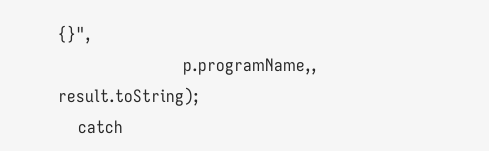{}",
                         p.programName,, result.toString);
    catch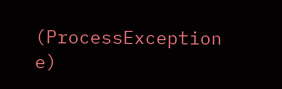(ProcessException e)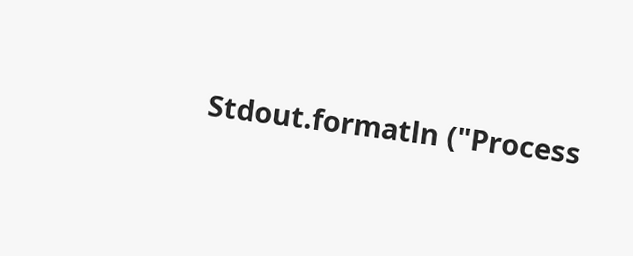Stdout.formatln ("Process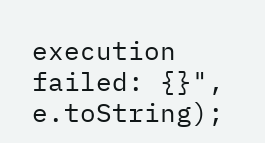execution failed: {}", e.toString);